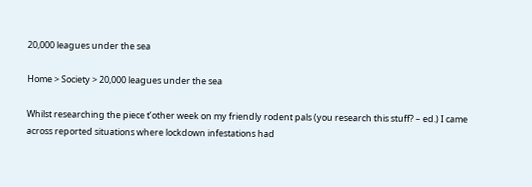20,000 leagues under the sea

Home > Society > 20,000 leagues under the sea

Whilst researching the piece t’other week on my friendly rodent pals (you research this stuff? – ed.) I came across reported situations where lockdown infestations had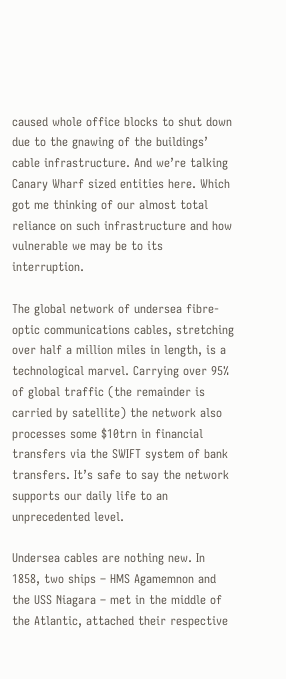caused whole office blocks to shut down due to the gnawing of the buildings’ cable infrastructure. And we’re talking Canary Wharf sized entities here. Which got me thinking of our almost total reliance on such infrastructure and how vulnerable we may be to its interruption.

The global network of undersea fibre-optic communications cables, stretching over half a million miles in length, is a technological marvel. Carrying over 95% of global traffic (the remainder is carried by satellite) the network also processes some $10trn in financial transfers via the SWIFT system of bank transfers. It’s safe to say the network supports our daily life to an unprecedented level.

Undersea cables are nothing new. In 1858, two ships – HMS Agamemnon and the USS Niagara – met in the middle of the Atlantic, attached their respective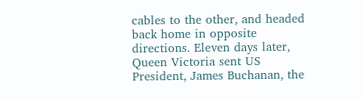cables to the other, and headed back home in opposite directions. Eleven days later, Queen Victoria sent US President, James Buchanan, the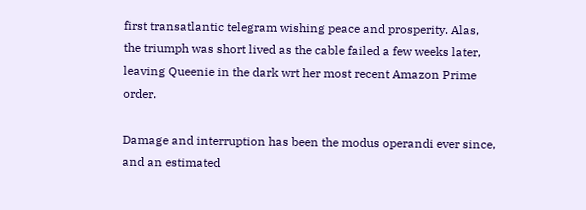first transatlantic telegram wishing peace and prosperity. Alas, the triumph was short lived as the cable failed a few weeks later, leaving Queenie in the dark wrt her most recent Amazon Prime order.

Damage and interruption has been the modus operandi ever since, and an estimated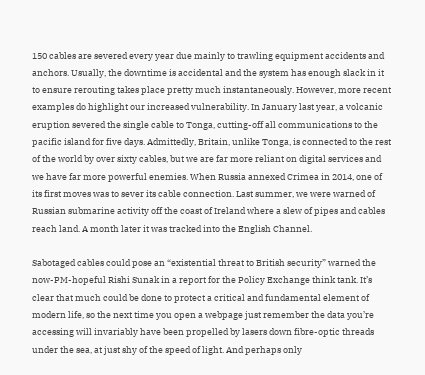150 cables are severed every year due mainly to trawling equipment accidents and anchors. Usually, the downtime is accidental and the system has enough slack in it to ensure rerouting takes place pretty much instantaneously. However, more recent examples do highlight our increased vulnerability. In January last year, a volcanic eruption severed the single cable to Tonga, cutting-off all communications to the pacific island for five days. Admittedly, Britain, unlike Tonga, is connected to the rest of the world by over sixty cables, but we are far more reliant on digital services and we have far more powerful enemies. When Russia annexed Crimea in 2014, one of its first moves was to sever its cable connection. Last summer, we were warned of Russian submarine activity off the coast of Ireland where a slew of pipes and cables reach land. A month later it was tracked into the English Channel.

Sabotaged cables could pose an “existential threat to British security” warned the now-PM-hopeful Rishi Sunak in a report for the Policy Exchange think tank. It’s clear that much could be done to protect a critical and fundamental element of modern life, so the next time you open a webpage just remember the data you’re accessing will invariably have been propelled by lasers down fibre-optic threads under the sea, at just shy of the speed of light. And perhaps only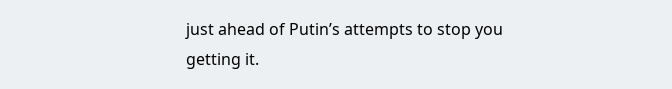just ahead of Putin’s attempts to stop you getting it.